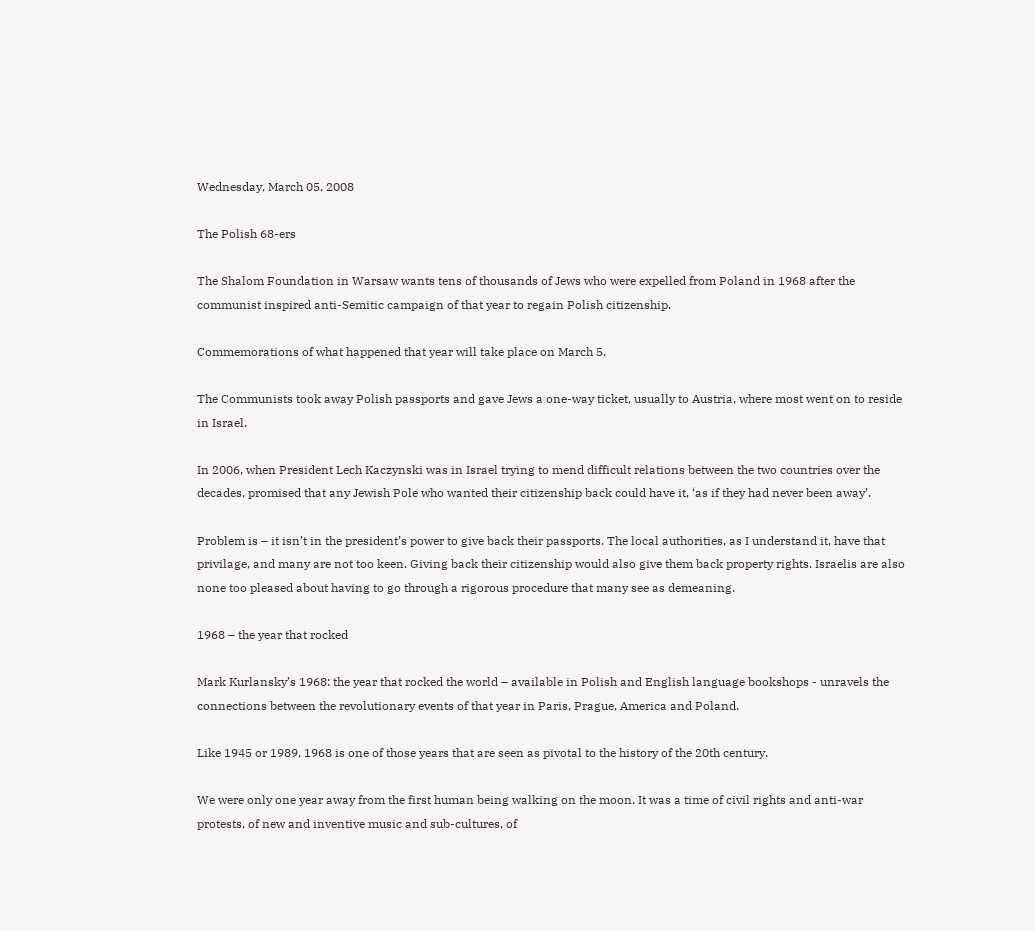Wednesday, March 05, 2008

The Polish 68-ers

The Shalom Foundation in Warsaw wants tens of thousands of Jews who were expelled from Poland in 1968 after the communist inspired anti-Semitic campaign of that year to regain Polish citizenship.

Commemorations of what happened that year will take place on March 5.

The Communists took away Polish passports and gave Jews a one-way ticket, usually to Austria, where most went on to reside in Israel.

In 2006, when President Lech Kaczynski was in Israel trying to mend difficult relations between the two countries over the decades, promised that any Jewish Pole who wanted their citizenship back could have it, ‘as if they had never been away’.

Problem is – it isn’t in the president’s power to give back their passports. The local authorities, as I understand it, have that privilage, and many are not too keen. Giving back their citizenship would also give them back property rights. Israelis are also none too pleased about having to go through a rigorous procedure that many see as demeaning.

1968 – the year that rocked

Mark Kurlansky’s 1968: the year that rocked the world – available in Polish and English language bookshops - unravels the connections between the revolutionary events of that year in Paris, Prague, America and Poland.

Like 1945 or 1989, 1968 is one of those years that are seen as pivotal to the history of the 20th century.

We were only one year away from the first human being walking on the moon. It was a time of civil rights and anti-war protests, of new and inventive music and sub-cultures, of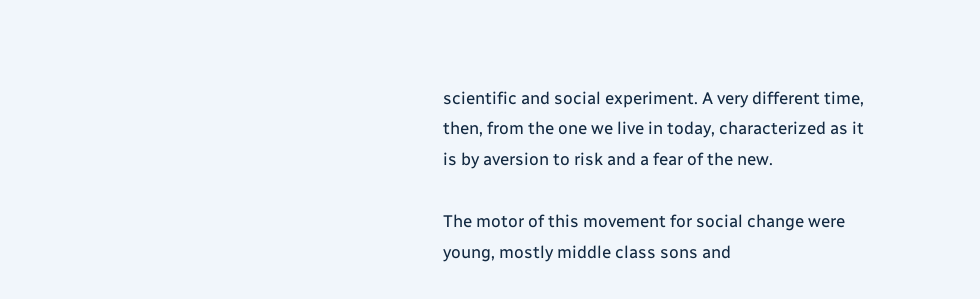scientific and social experiment. A very different time, then, from the one we live in today, characterized as it is by aversion to risk and a fear of the new.

The motor of this movement for social change were young, mostly middle class sons and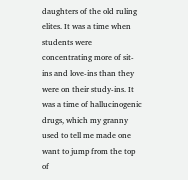daughters of the old ruling elites. It was a time when students were concentrating more of sit-ins and love-ins than they were on their study-ins. It was a time of hallucinogenic drugs, which my granny used to tell me made one want to jump from the top of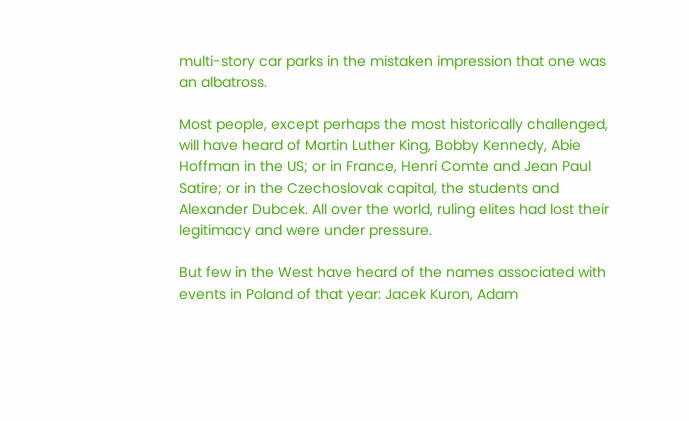multi-story car parks in the mistaken impression that one was an albatross.

Most people, except perhaps the most historically challenged, will have heard of Martin Luther King, Bobby Kennedy, Abie Hoffman in the US; or in France, Henri Comte and Jean Paul Satire; or in the Czechoslovak capital, the students and Alexander Dubcek. All over the world, ruling elites had lost their legitimacy and were under pressure.

But few in the West have heard of the names associated with events in Poland of that year: Jacek Kuron, Adam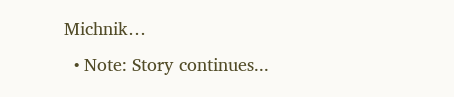Michnik…
  • Note: Story continues...